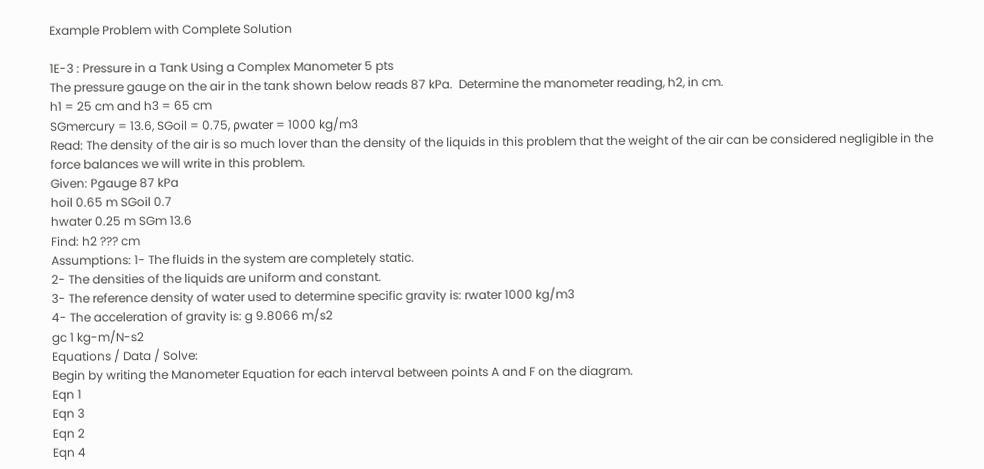Example Problem with Complete Solution

1E-3 : Pressure in a Tank Using a Complex Manometer 5 pts
The pressure gauge on the air in the tank shown below reads 87 kPa.  Determine the manometer reading, h2, in cm.
h1 = 25 cm and h3 = 65 cm
SGmercury = 13.6, SGoil = 0.75, ρwater = 1000 kg/m3
Read: The density of the air is so much lover than the density of the liquids in this problem that the weight of the air can be considered negligible in the force balances we will write in this problem.
Given: Pgauge 87 kPa
hoil 0.65 m SGoil 0.7
hwater 0.25 m SGm 13.6
Find: h2 ??? cm
Assumptions: 1- The fluids in the system are completely static.
2- The densities of the liquids are uniform and constant.
3- The reference density of water used to determine specific gravity is: rwater 1000 kg/m3
4- The acceleration of gravity is: g 9.8066 m/s2
gc 1 kg-m/N-s2
Equations / Data / Solve:
Begin by writing the Manometer Equation for each interval between points A and F on the diagram.
Eqn 1
Eqn 3
Eqn 2
Eqn 4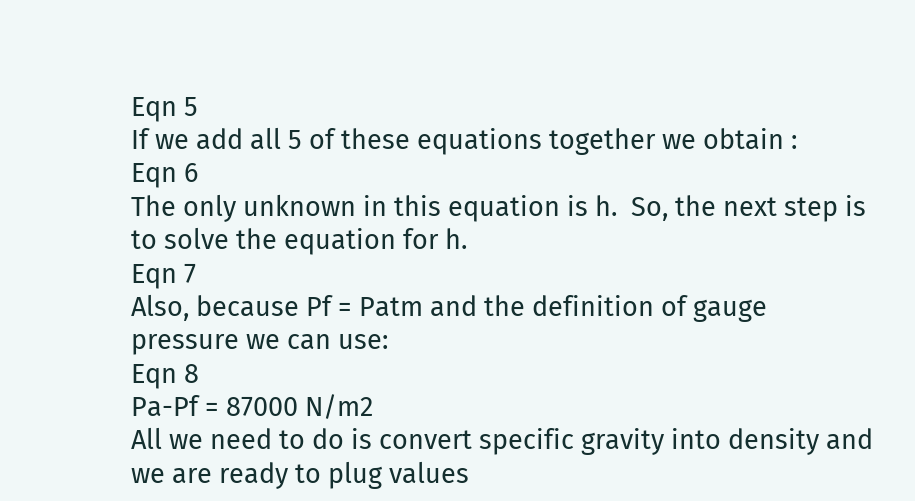Eqn 5
If we add all 5 of these equations together we obtain :
Eqn 6
The only unknown in this equation is h.  So, the next step is to solve the equation for h.
Eqn 7
Also, because Pf = Patm and the definition of gauge pressure we can use:
Eqn 8
Pa-Pf = 87000 N/m2
All we need to do is convert specific gravity into density and we are ready to plug values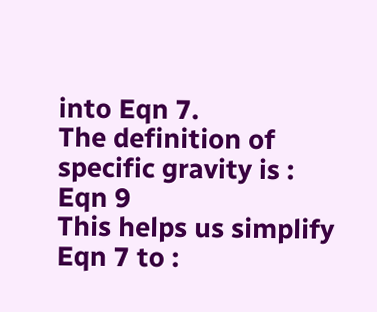into Eqn 7.
The definition of specific gravity is :
Eqn 9
This helps us simplify Eqn 7 to :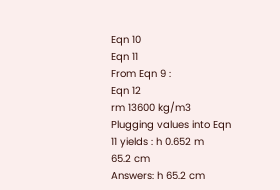Eqn 10
Eqn 11
From Eqn 9 :
Eqn 12
rm 13600 kg/m3
Plugging values into Eqn 11 yields : h 0.652 m
65.2 cm
Answers: h 65.2 cm